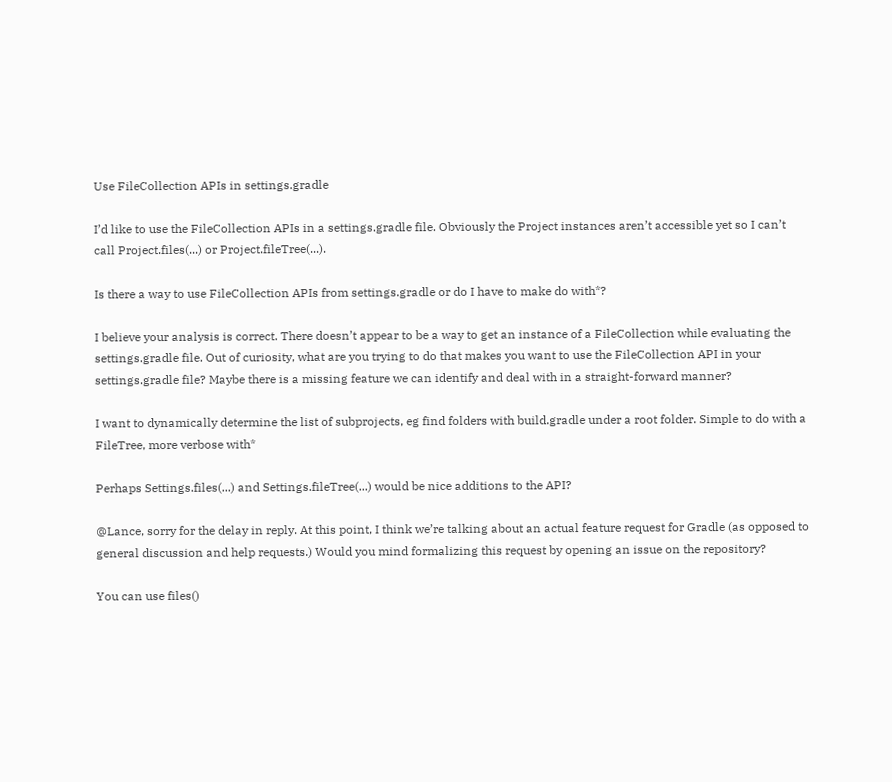Use FileCollection APIs in settings.gradle

I’d like to use the FileCollection APIs in a settings.gradle file. Obviously the Project instances aren’t accessible yet so I can’t call Project.files(...) or Project.fileTree(...).

Is there a way to use FileCollection APIs from settings.gradle or do I have to make do with*?

I believe your analysis is correct. There doesn’t appear to be a way to get an instance of a FileCollection while evaluating the settings.gradle file. Out of curiosity, what are you trying to do that makes you want to use the FileCollection API in your settings.gradle file? Maybe there is a missing feature we can identify and deal with in a straight-forward manner?

I want to dynamically determine the list of subprojects, eg find folders with build.gradle under a root folder. Simple to do with a FileTree, more verbose with*

Perhaps Settings.files(...) and Settings.fileTree(...) would be nice additions to the API?

@Lance, sorry for the delay in reply. At this point, I think we’re talking about an actual feature request for Gradle (as opposed to general discussion and help requests.) Would you mind formalizing this request by opening an issue on the repository?

You can use files()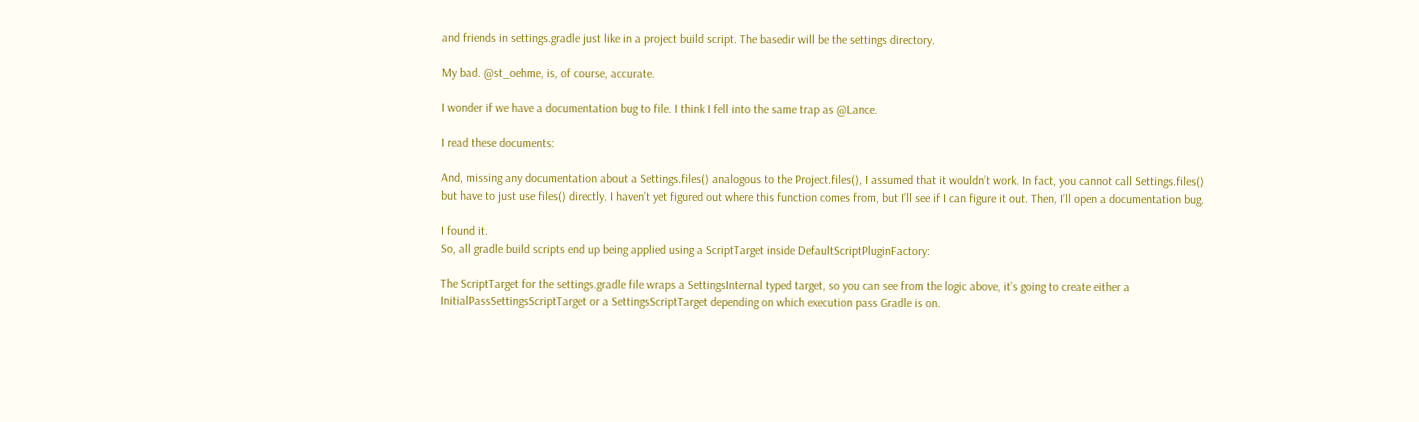and friends in settings.gradle just like in a project build script. The basedir will be the settings directory.

My bad. @st_oehme, is, of course, accurate.

I wonder if we have a documentation bug to file. I think I fell into the same trap as @Lance.

I read these documents:

And, missing any documentation about a Settings.files() analogous to the Project.files(), I assumed that it wouldn’t work. In fact, you cannot call Settings.files() but have to just use files() directly. I haven’t yet figured out where this function comes from, but I’ll see if I can figure it out. Then, I’ll open a documentation bug.

I found it.
So, all gradle build scripts end up being applied using a ScriptTarget inside DefaultScriptPluginFactory:

The ScriptTarget for the settings.gradle file wraps a SettingsInternal typed target, so you can see from the logic above, it’s going to create either a InitialPassSettingsScriptTarget or a SettingsScriptTarget depending on which execution pass Gradle is on.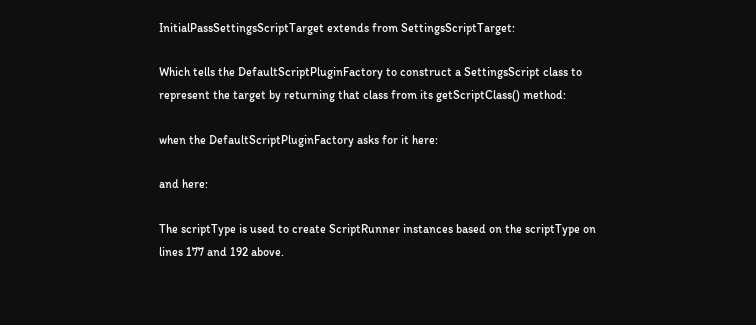InitialPassSettingsScriptTarget extends from SettingsScriptTarget:

Which tells the DefaultScriptPluginFactory to construct a SettingsScript class to represent the target by returning that class from its getScriptClass() method:

when the DefaultScriptPluginFactory asks for it here:

and here:

The scriptType is used to create ScriptRunner instances based on the scriptType on lines 177 and 192 above.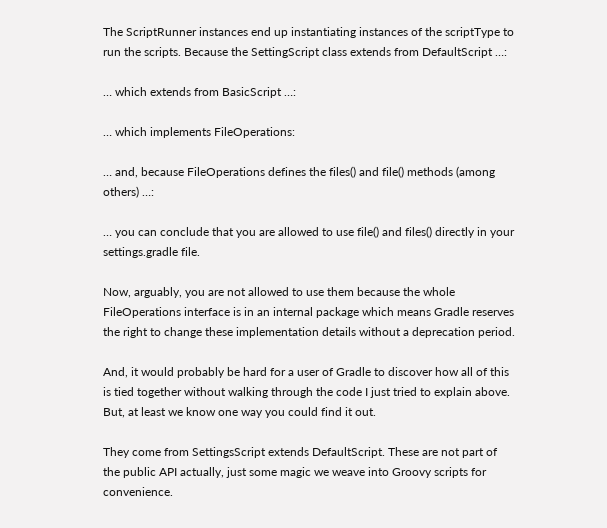The ScriptRunner instances end up instantiating instances of the scriptType to run the scripts. Because the SettingScript class extends from DefaultScript …:

… which extends from BasicScript …:

… which implements FileOperations:

… and, because FileOperations defines the files() and file() methods (among others) …:

… you can conclude that you are allowed to use file() and files() directly in your settings.gradle file.

Now, arguably, you are not allowed to use them because the whole FileOperations interface is in an internal package which means Gradle reserves the right to change these implementation details without a deprecation period.

And, it would probably be hard for a user of Gradle to discover how all of this is tied together without walking through the code I just tried to explain above. But, at least we know one way you could find it out.

They come from SettingsScript extends DefaultScript. These are not part of the public API actually, just some magic we weave into Groovy scripts for convenience.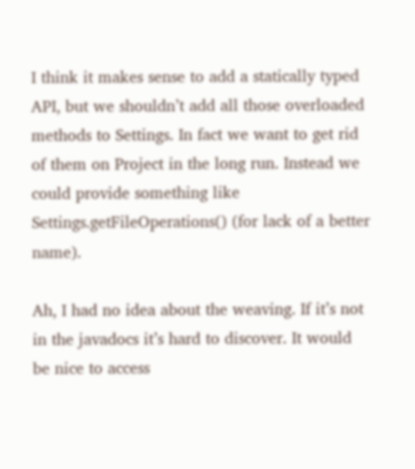I think it makes sense to add a statically typed API, but we shouldn’t add all those overloaded methods to Settings. In fact we want to get rid of them on Project in the long run. Instead we could provide something like Settings.getFileOperations() (for lack of a better name).

Ah, I had no idea about the weaving. If it’s not in the javadocs it’s hard to discover. It would be nice to access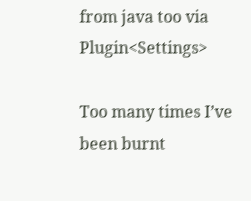from java too via Plugin<Settings>

Too many times I’ve been burnt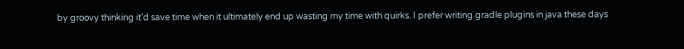by groovy thinking it’d save time when it ultimately end up wasting my time with quirks. I prefer writing gradle plugins in java these days